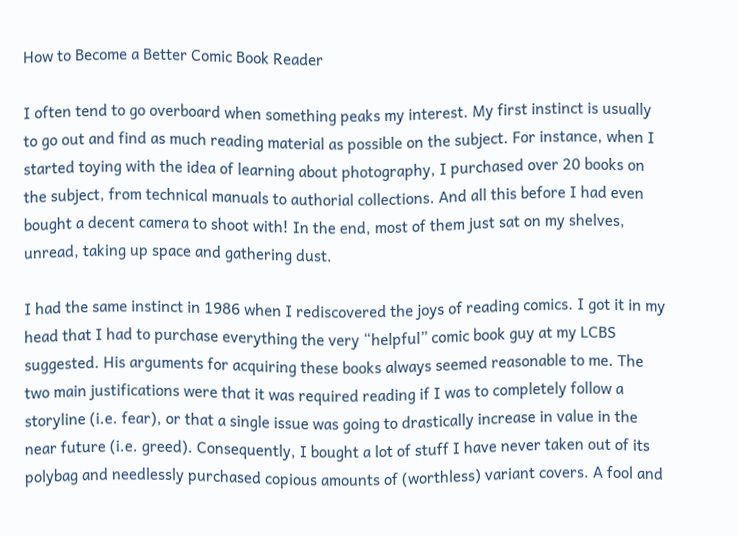How to Become a Better Comic Book Reader

I often tend to go overboard when something peaks my interest. My first instinct is usually to go out and find as much reading material as possible on the subject. For instance, when I started toying with the idea of learning about photography, I purchased over 20 books on the subject, from technical manuals to authorial collections. And all this before I had even bought a decent camera to shoot with! In the end, most of them just sat on my shelves, unread, taking up space and gathering dust.

I had the same instinct in 1986 when I rediscovered the joys of reading comics. I got it in my head that I had to purchase everything the very “helpful” comic book guy at my LCBS suggested. His arguments for acquiring these books always seemed reasonable to me. The two main justifications were that it was required reading if I was to completely follow a storyline (i.e. fear), or that a single issue was going to drastically increase in value in the near future (i.e. greed). Consequently, I bought a lot of stuff I have never taken out of its polybag and needlessly purchased copious amounts of (worthless) variant covers. A fool and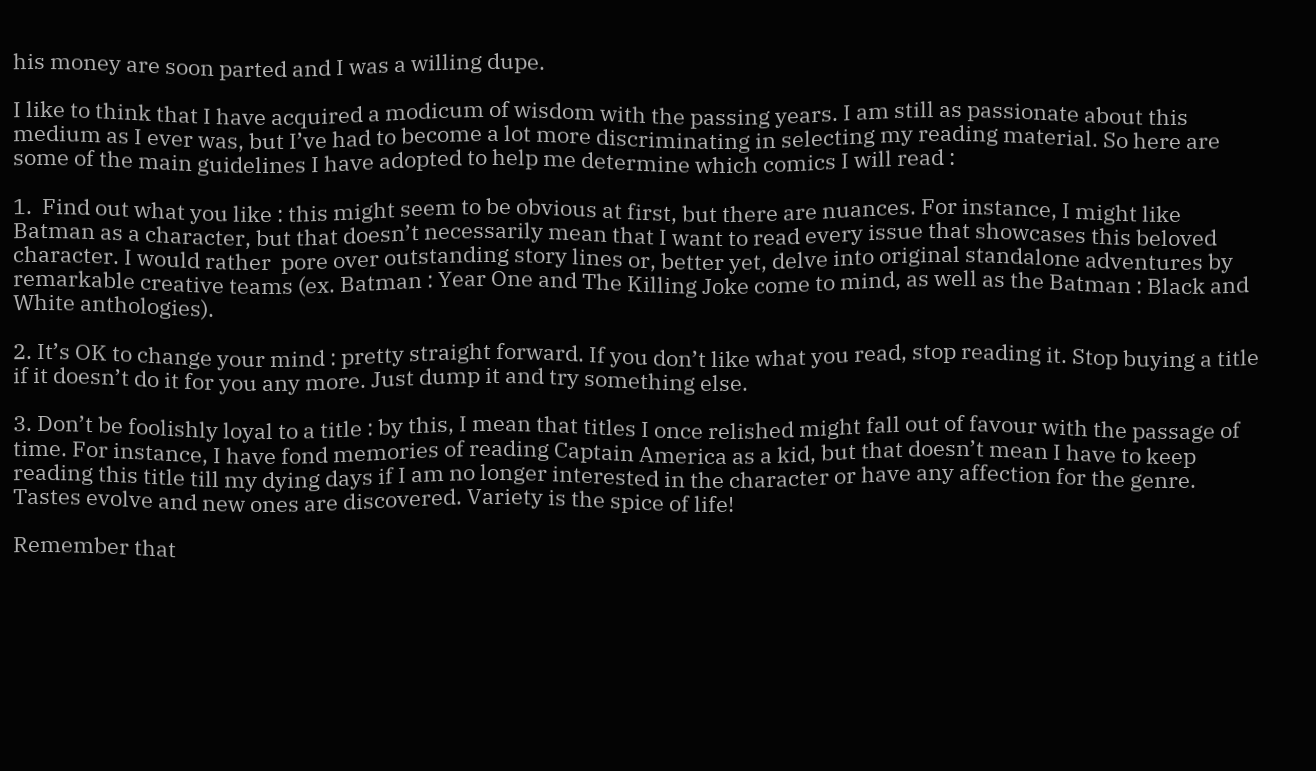his money are soon parted and I was a willing dupe.

I like to think that I have acquired a modicum of wisdom with the passing years. I am still as passionate about this medium as I ever was, but I’ve had to become a lot more discriminating in selecting my reading material. So here are some of the main guidelines I have adopted to help me determine which comics I will read :

1.  Find out what you like : this might seem to be obvious at first, but there are nuances. For instance, I might like Batman as a character, but that doesn’t necessarily mean that I want to read every issue that showcases this beloved character. I would rather  pore over outstanding story lines or, better yet, delve into original standalone adventures by remarkable creative teams (ex. Batman : Year One and The Killing Joke come to mind, as well as the Batman : Black and White anthologies).

2. It’s OK to change your mind : pretty straight forward. If you don’t like what you read, stop reading it. Stop buying a title if it doesn’t do it for you any more. Just dump it and try something else.

3. Don’t be foolishly loyal to a title : by this, I mean that titles I once relished might fall out of favour with the passage of time. For instance, I have fond memories of reading Captain America as a kid, but that doesn’t mean I have to keep reading this title till my dying days if I am no longer interested in the character or have any affection for the genre. Tastes evolve and new ones are discovered. Variety is the spice of life!

Remember that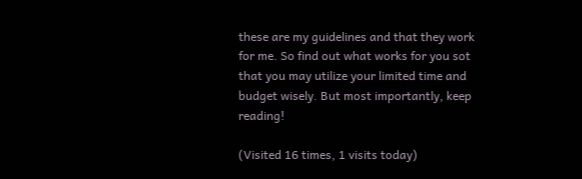these are my guidelines and that they work for me. So find out what works for you sot that you may utilize your limited time and budget wisely. But most importantly, keep reading!

(Visited 16 times, 1 visits today)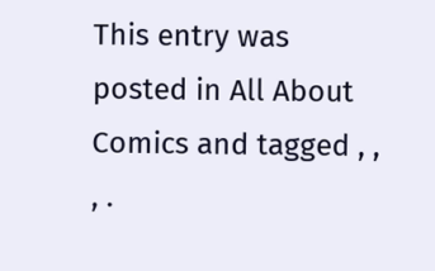This entry was posted in All About Comics and tagged , , , .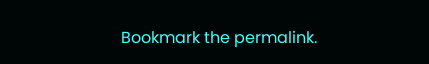Bookmark the permalink.